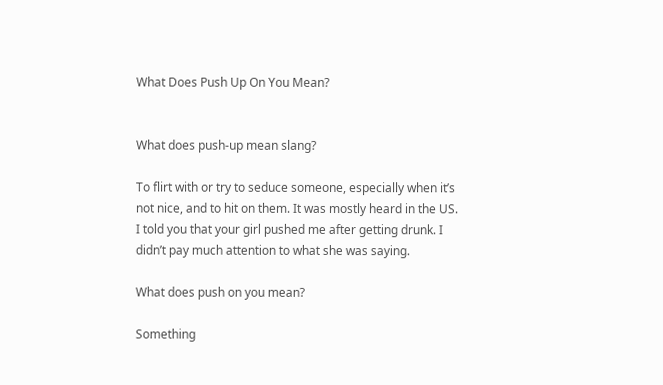What Does Push Up On You Mean?


What does push-up mean slang?

To flirt with or try to seduce someone, especially when it’s not nice, and to hit on them. It was mostly heard in the US. I told you that your girl pushed me after getting drunk. I didn’t pay much attention to what she was saying.

What does push on you mean?

Something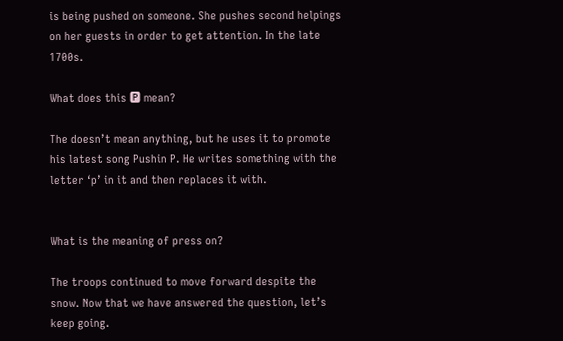is being pushed on someone. She pushes second helpings on her guests in order to get attention. In the late 1700s.

What does this 🅿 mean?

The doesn’t mean anything, but he uses it to promote his latest song Pushin P. He writes something with the letter ‘p’ in it and then replaces it with.


What is the meaning of press on?

The troops continued to move forward despite the snow. Now that we have answered the question, let’s keep going.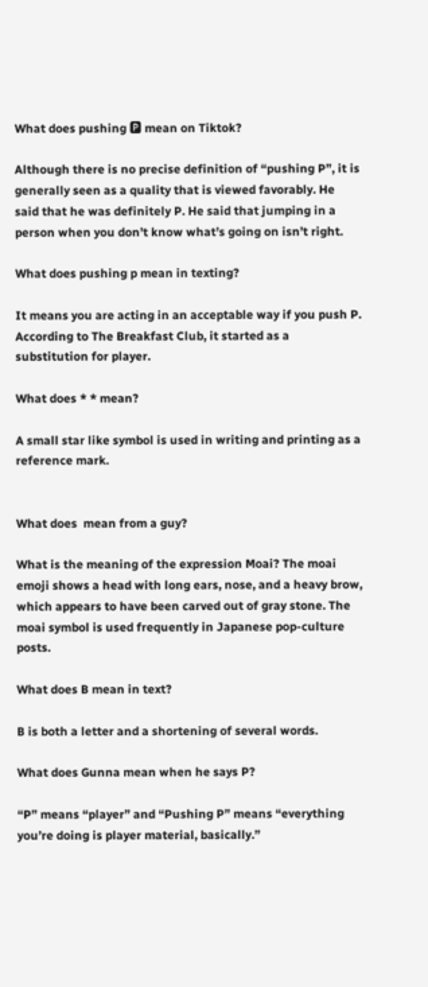What does pushing 🅿 mean on Tiktok?

Although there is no precise definition of “pushing P”, it is generally seen as a quality that is viewed favorably. He said that he was definitely P. He said that jumping in a person when you don’t know what’s going on isn’t right.

What does pushing p mean in texting?

It means you are acting in an acceptable way if you push P. According to The Breakfast Club, it started as a substitution for player.

What does * * mean?

A small star like symbol is used in writing and printing as a reference mark.


What does  mean from a guy?

What is the meaning of the expression Moai? The moai emoji shows a head with long ears, nose, and a heavy brow, which appears to have been carved out of gray stone. The moai symbol is used frequently in Japanese pop-culture posts.

What does B mean in text?

B is both a letter and a shortening of several words.

What does Gunna mean when he says P?

“P” means “player” and “Pushing P” means “everything you’re doing is player material, basically.”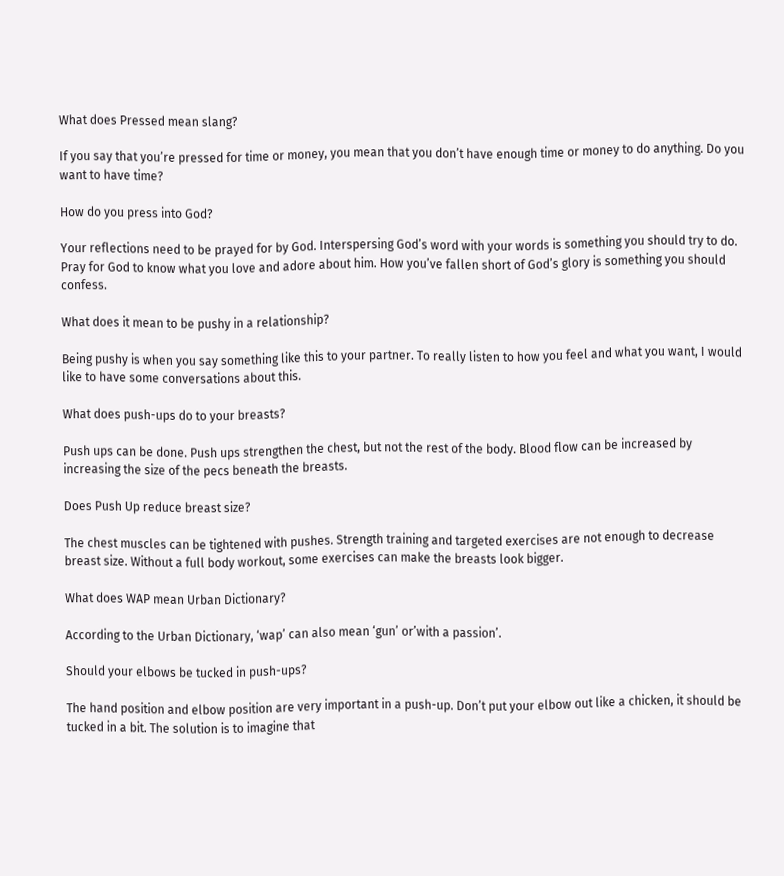What does Pressed mean slang?

If you say that you’re pressed for time or money, you mean that you don’t have enough time or money to do anything. Do you want to have time?

How do you press into God?

Your reflections need to be prayed for by God. Interspersing God’s word with your words is something you should try to do. Pray for God to know what you love and adore about him. How you’ve fallen short of God’s glory is something you should confess.

What does it mean to be pushy in a relationship?

Being pushy is when you say something like this to your partner. To really listen to how you feel and what you want, I would like to have some conversations about this.

What does push-ups do to your breasts?

Push ups can be done. Push ups strengthen the chest, but not the rest of the body. Blood flow can be increased by increasing the size of the pecs beneath the breasts.

Does Push Up reduce breast size?

The chest muscles can be tightened with pushes. Strength training and targeted exercises are not enough to decrease breast size. Without a full body workout, some exercises can make the breasts look bigger.

What does WAP mean Urban Dictionary?

According to the Urban Dictionary, ‘wap’ can also mean ‘gun’ or’with a passion’.

Should your elbows be tucked in push-ups?

The hand position and elbow position are very important in a push-up. Don’t put your elbow out like a chicken, it should be tucked in a bit. The solution is to imagine that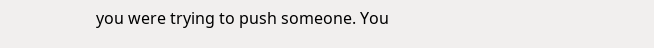you were trying to push someone. You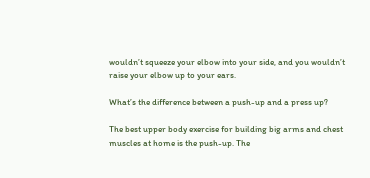wouldn’t squeeze your elbow into your side, and you wouldn’t raise your elbow up to your ears.

What’s the difference between a push-up and a press up?

The best upper body exercise for building big arms and chest muscles at home is the push-up. The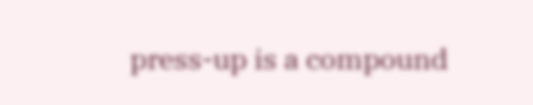press-up is a compound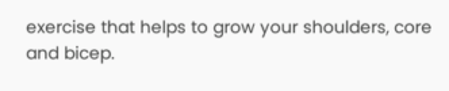exercise that helps to grow your shoulders, core and bicep.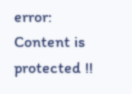error: Content is protected !!